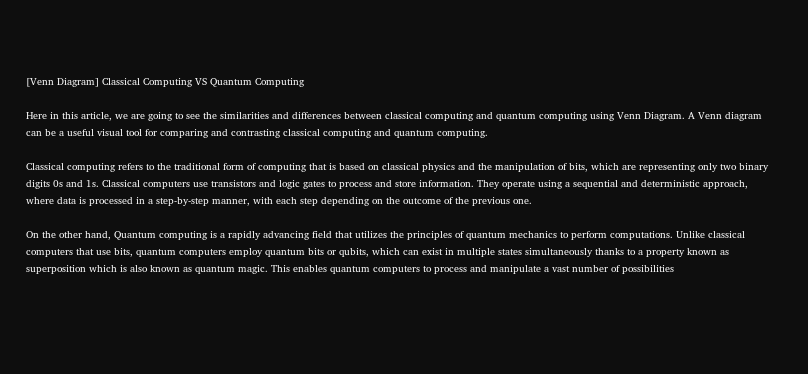[Venn Diagram] Classical Computing VS Quantum Computing

Here in this article, we are going to see the similarities and differences between classical computing and quantum computing using Venn Diagram. A Venn diagram can be a useful visual tool for comparing and contrasting classical computing and quantum computing.

Classical computing refers to the traditional form of computing that is based on classical physics and the manipulation of bits, which are representing only two binary digits 0s and 1s. Classical computers use transistors and logic gates to process and store information. They operate using a sequential and deterministic approach, where data is processed in a step-by-step manner, with each step depending on the outcome of the previous one.

On the other hand, Quantum computing is a rapidly advancing field that utilizes the principles of quantum mechanics to perform computations. Unlike classical computers that use bits, quantum computers employ quantum bits or qubits, which can exist in multiple states simultaneously thanks to a property known as superposition which is also known as quantum magic. This enables quantum computers to process and manipulate a vast number of possibilities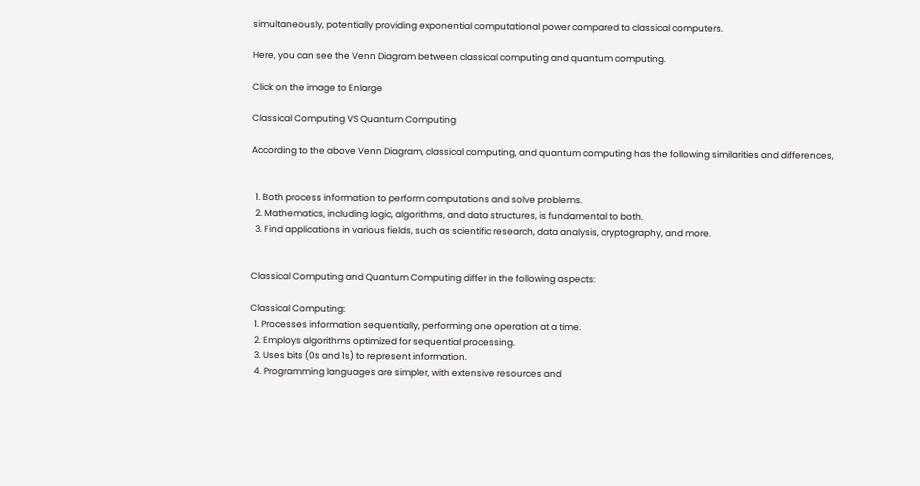simultaneously, potentially providing exponential computational power compared to classical computers.

Here, you can see the Venn Diagram between classical computing and quantum computing.

Click on the image to Enlarge

Classical Computing VS Quantum Computing

According to the above Venn Diagram, classical computing, and quantum computing has the following similarities and differences,


  1. Both process information to perform computations and solve problems.
  2. Mathematics, including logic, algorithms, and data structures, is fundamental to both.
  3. Find applications in various fields, such as scientific research, data analysis, cryptography, and more.


Classical Computing and Quantum Computing differ in the following aspects:

Classical Computing:
  1. Processes information sequentially, performing one operation at a time.
  2. Employs algorithms optimized for sequential processing.
  3. Uses bits (0s and 1s) to represent information.
  4. Programming languages are simpler, with extensive resources and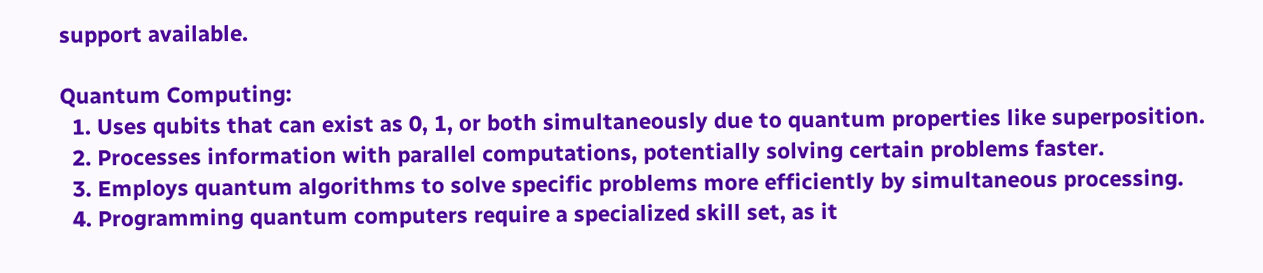support available.

Quantum Computing:
  1. Uses qubits that can exist as 0, 1, or both simultaneously due to quantum properties like superposition.
  2. Processes information with parallel computations, potentially solving certain problems faster.
  3. Employs quantum algorithms to solve specific problems more efficiently by simultaneous processing.
  4. Programming quantum computers require a specialized skill set, as it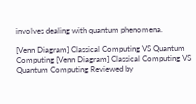involves dealing with quantum phenomena.

[Venn Diagram] Classical Computing VS Quantum Computing [Venn Diagram] Classical Computing VS Quantum Computing Reviewed by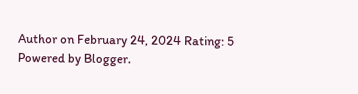Author on February 24, 2024 Rating: 5
Powered by Blogger.